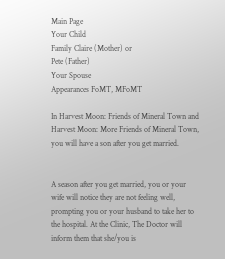Main Page
Your Child
Family Claire (Mother) or
Pete (Father)
Your Spouse
Appearances FoMT, MFoMT

In Harvest Moon: Friends of Mineral Town and Harvest Moon: More Friends of Mineral Town, you will have a son after you get married.


A season after you get married, you or your wife will notice they are not feeling well, prompting you or your husband to take her to the hospital. At the Clinic, The Doctor will inform them that she/you is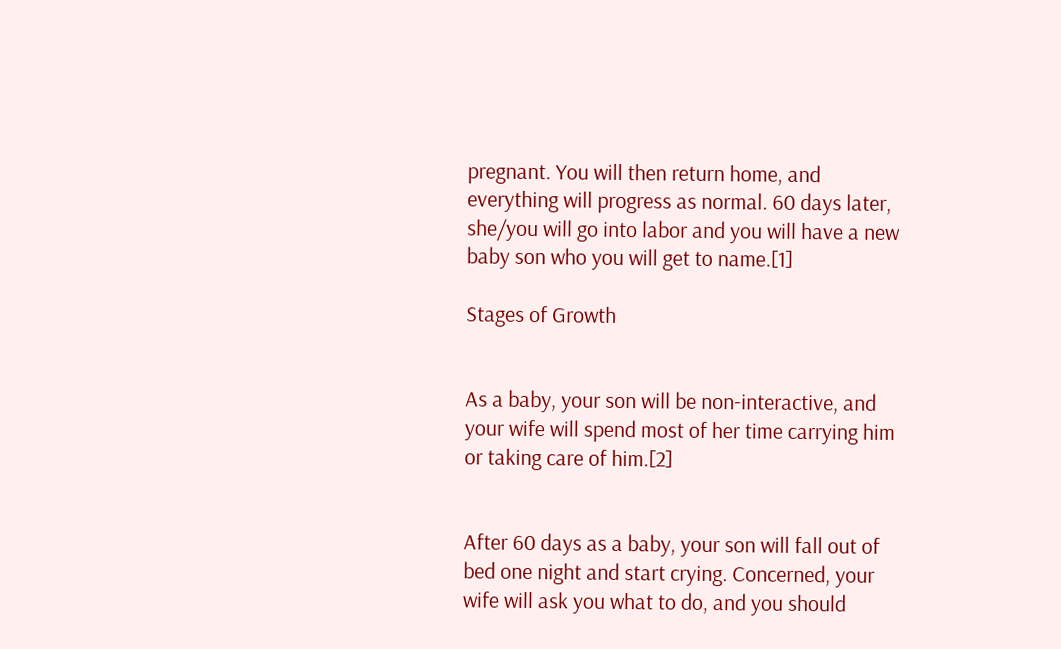pregnant. You will then return home, and everything will progress as normal. 60 days later, she/you will go into labor and you will have a new baby son who you will get to name.[1]

Stages of Growth


As a baby, your son will be non-interactive, and your wife will spend most of her time carrying him or taking care of him.[2]


After 60 days as a baby, your son will fall out of bed one night and start crying. Concerned, your wife will ask you what to do, and you should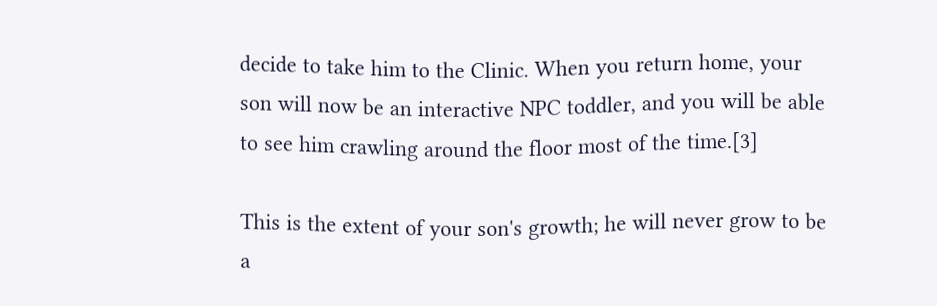decide to take him to the Clinic. When you return home, your son will now be an interactive NPC toddler, and you will be able to see him crawling around the floor most of the time.[3]

This is the extent of your son's growth; he will never grow to be a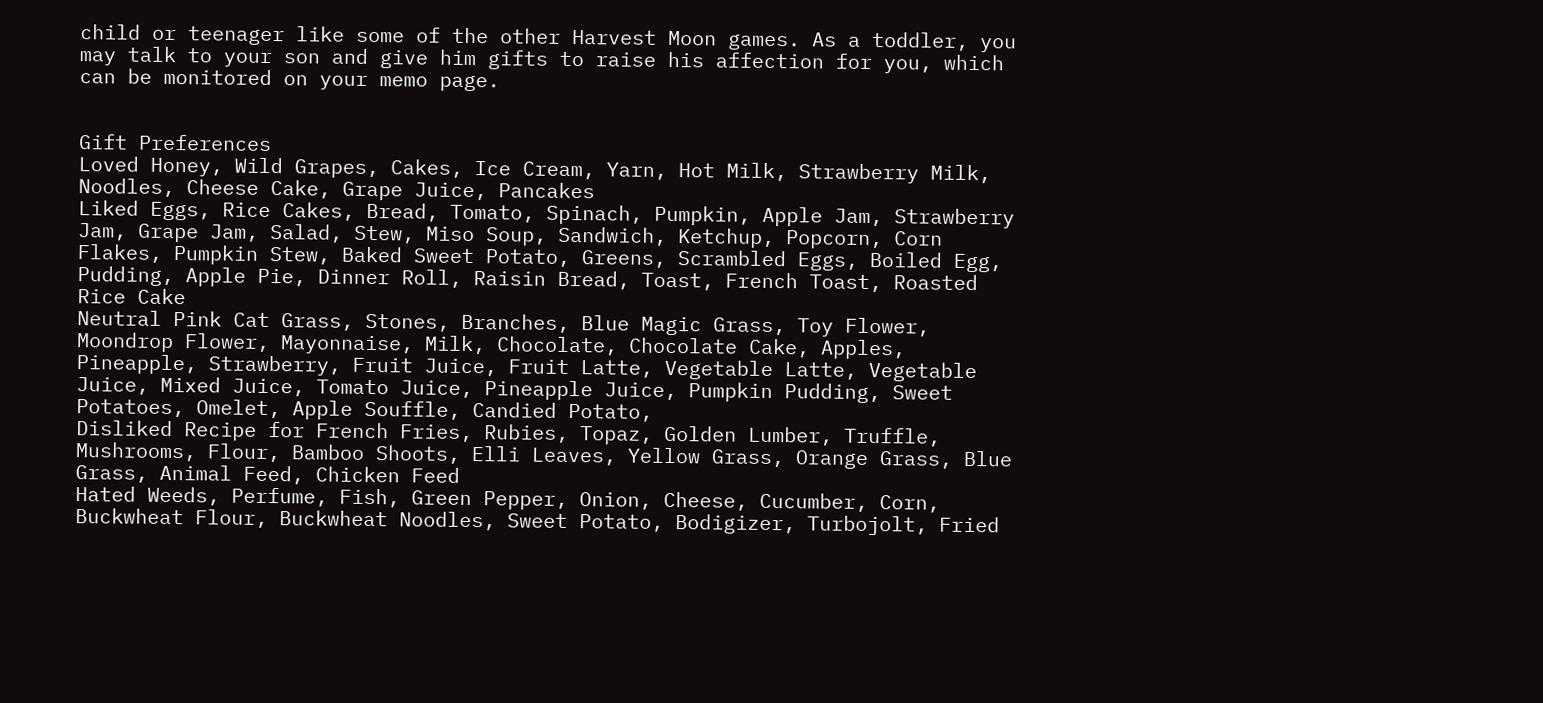child or teenager like some of the other Harvest Moon games. As a toddler, you may talk to your son and give him gifts to raise his affection for you, which can be monitored on your memo page.


Gift Preferences
Loved Honey, Wild Grapes, Cakes, Ice Cream, Yarn, Hot Milk, Strawberry Milk, Noodles, Cheese Cake, Grape Juice, Pancakes
Liked Eggs, Rice Cakes, Bread, Tomato, Spinach, Pumpkin, Apple Jam, Strawberry Jam, Grape Jam, Salad, Stew, Miso Soup, Sandwich, Ketchup, Popcorn, Corn Flakes, Pumpkin Stew, Baked Sweet Potato, Greens, Scrambled Eggs, Boiled Egg, Pudding, Apple Pie, Dinner Roll, Raisin Bread, Toast, French Toast, Roasted Rice Cake
Neutral Pink Cat Grass, Stones, Branches, Blue Magic Grass, Toy Flower, Moondrop Flower, Mayonnaise, Milk, Chocolate, Chocolate Cake, Apples, Pineapple, Strawberry, Fruit Juice, Fruit Latte, Vegetable Latte, Vegetable Juice, Mixed Juice, Tomato Juice, Pineapple Juice, Pumpkin Pudding, Sweet Potatoes, Omelet, Apple Souffle, Candied Potato,
Disliked Recipe for French Fries, Rubies, Topaz, Golden Lumber, Truffle, Mushrooms, Flour, Bamboo Shoots, Elli Leaves, Yellow Grass, Orange Grass, Blue Grass, Animal Feed, Chicken Feed
Hated Weeds, Perfume, Fish, Green Pepper, Onion, Cheese, Cucumber, Corn, Buckwheat Flour, Buckwheat Noodles, Sweet Potato, Bodigizer, Turbojolt, Fried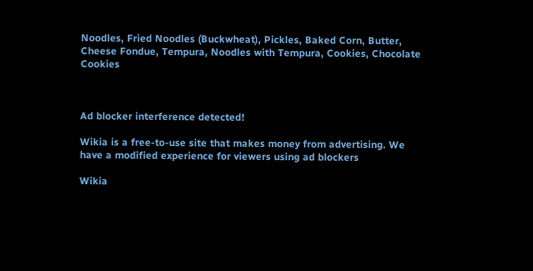Noodles, Fried Noodles (Buckwheat), Pickles, Baked Corn, Butter, Cheese Fondue, Tempura, Noodles with Tempura, Cookies, Chocolate Cookies



Ad blocker interference detected!

Wikia is a free-to-use site that makes money from advertising. We have a modified experience for viewers using ad blockers

Wikia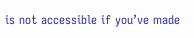is not accessible if you’ve made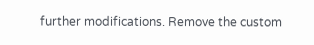further modifications. Remove the custom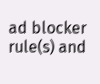ad blocker rule(s) and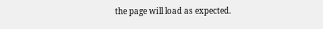the page will load as expected.